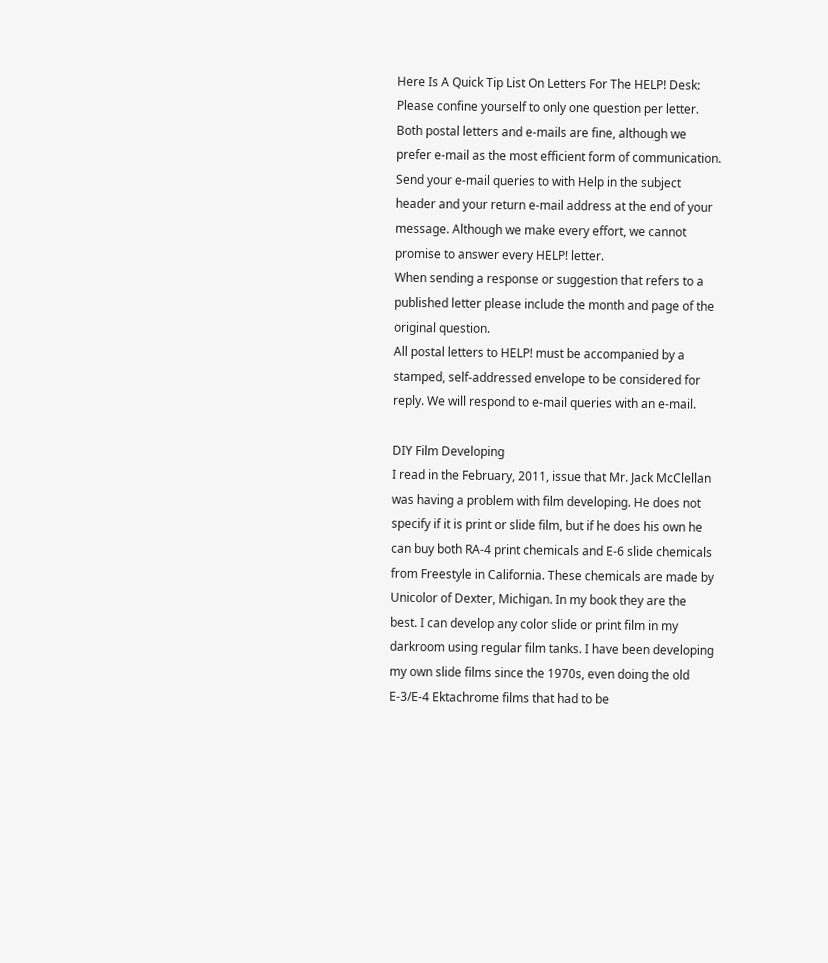Here Is A Quick Tip List On Letters For The HELP! Desk:
Please confine yourself to only one question per letter. Both postal letters and e-mails are fine, although we prefer e-mail as the most efficient form of communication. Send your e-mail queries to with Help in the subject header and your return e-mail address at the end of your message. Although we make every effort, we cannot promise to answer every HELP! letter.
When sending a response or suggestion that refers to a published letter please include the month and page of the original question.
All postal letters to HELP! must be accompanied by a stamped, self-addressed envelope to be considered for reply. We will respond to e-mail queries with an e-mail.

DIY Film Developing
I read in the February, 2011, issue that Mr. Jack McClellan was having a problem with film developing. He does not specify if it is print or slide film, but if he does his own he can buy both RA-4 print chemicals and E-6 slide chemicals from Freestyle in California. These chemicals are made by Unicolor of Dexter, Michigan. In my book they are the best. I can develop any color slide or print film in my darkroom using regular film tanks. I have been developing my own slide films since the 1970s, even doing the old E-3/E-4 Ektachrome films that had to be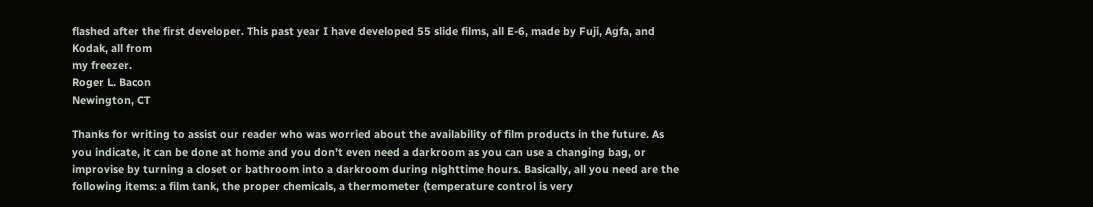flashed after the first developer. This past year I have developed 55 slide films, all E-6, made by Fuji, Agfa, and Kodak, all from
my freezer.
Roger L. Bacon
Newington, CT

Thanks for writing to assist our reader who was worried about the availability of film products in the future. As you indicate, it can be done at home and you don’t even need a darkroom as you can use a changing bag, or improvise by turning a closet or bathroom into a darkroom during nighttime hours. Basically, all you need are the following items: a film tank, the proper chemicals, a thermometer (temperature control is very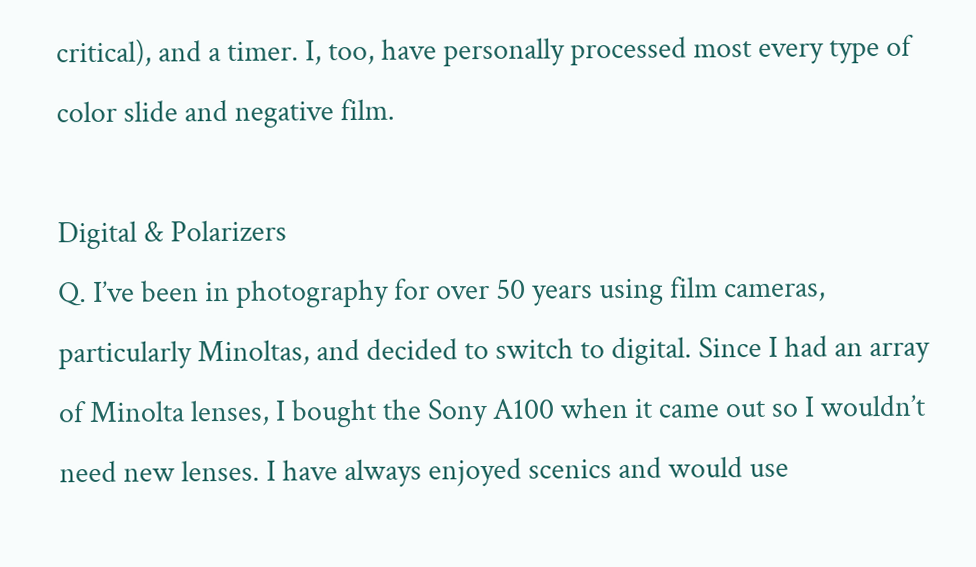critical), and a timer. I, too, have personally processed most every type of color slide and negative film.

Digital & Polarizers
Q. I’ve been in photography for over 50 years using film cameras, particularly Minoltas, and decided to switch to digital. Since I had an array of Minolta lenses, I bought the Sony A100 when it came out so I wouldn’t need new lenses. I have always enjoyed scenics and would use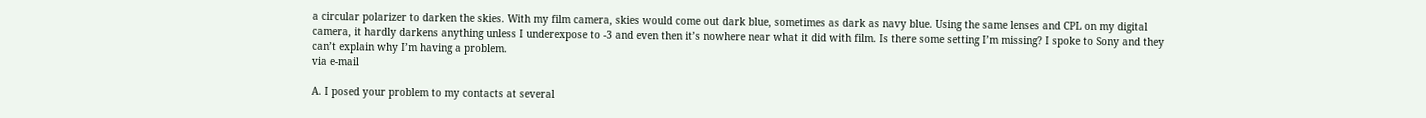a circular polarizer to darken the skies. With my film camera, skies would come out dark blue, sometimes as dark as navy blue. Using the same lenses and CPL on my digital camera, it hardly darkens anything unless I underexpose to -3 and even then it’s nowhere near what it did with film. Is there some setting I’m missing? I spoke to Sony and they can’t explain why I’m having a problem.
via e-mail

A. I posed your problem to my contacts at several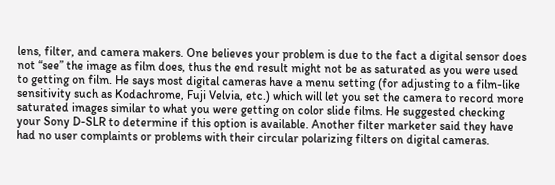lens, filter, and camera makers. One believes your problem is due to the fact a digital sensor does not “see” the image as film does, thus the end result might not be as saturated as you were used to getting on film. He says most digital cameras have a menu setting (for adjusting to a film-like sensitivity such as Kodachrome, Fuji Velvia, etc.) which will let you set the camera to record more saturated images similar to what you were getting on color slide films. He suggested checking your Sony D-SLR to determine if this option is available. Another filter marketer said they have had no user complaints or problems with their circular polarizing filters on digital cameras.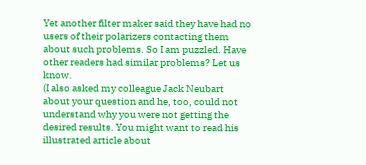Yet another filter maker said they have had no users of their polarizers contacting them about such problems. So I am puzzled. Have other readers had similar problems? Let us know.
(I also asked my colleague Jack Neubart about your question and he, too, could not understand why you were not getting the desired results. You might want to read his illustrated article about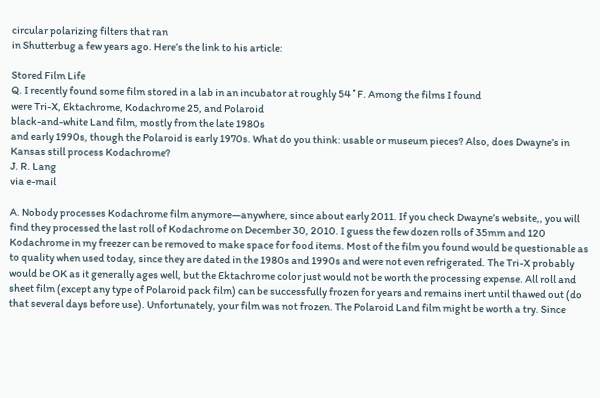circular polarizing filters that ran
in Shutterbug a few years ago. Here’s the link to his article:

Stored Film Life
Q. I recently found some film stored in a lab in an incubator at roughly 54˚F. Among the films I found
were Tri-X, Ektachrome, Kodachrome 25, and Polaroid
black-and-white Land film, mostly from the late 1980s
and early 1990s, though the Polaroid is early 1970s. What do you think: usable or museum pieces? Also, does Dwayne’s in Kansas still process Kodachrome?
J. R. Lang
via e-mail

A. Nobody processes Kodachrome film anymore—anywhere, since about early 2011. If you check Dwayne’s website,, you will find they processed the last roll of Kodachrome on December 30, 2010. I guess the few dozen rolls of 35mm and 120 Kodachrome in my freezer can be removed to make space for food items. Most of the film you found would be questionable as to quality when used today, since they are dated in the 1980s and 1990s and were not even refrigerated. The Tri-X probably would be OK as it generally ages well, but the Ektachrome color just would not be worth the processing expense. All roll and sheet film (except any type of Polaroid pack film) can be successfully frozen for years and remains inert until thawed out (do that several days before use). Unfortunately, your film was not frozen. The Polaroid Land film might be worth a try. Since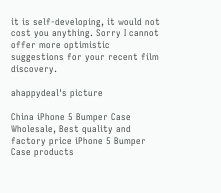it is self-developing, it would not cost you anything. Sorry I cannot offer more optimistic suggestions for your recent film discovery.

ahappydeal's picture

China iPhone 5 Bumper Case Wholesale, Best quality and factory price iPhone 5 Bumper Case products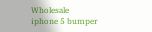Wholesale
iphone 5 bumper